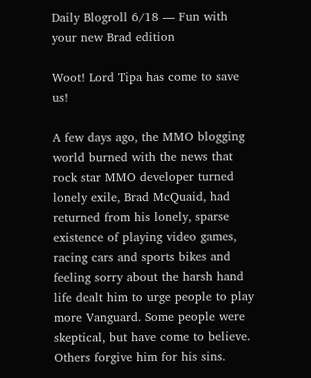Daily Blogroll 6/18 — Fun with your new Brad edition

Woot! Lord Tipa has come to save us!

A few days ago, the MMO blogging world burned with the news that rock star MMO developer turned lonely exile, Brad McQuaid, had returned from his lonely, sparse existence of playing video games, racing cars and sports bikes and feeling sorry about the harsh hand life dealt him to urge people to play more Vanguard. Some people were skeptical, but have come to believe. Others forgive him for his sins.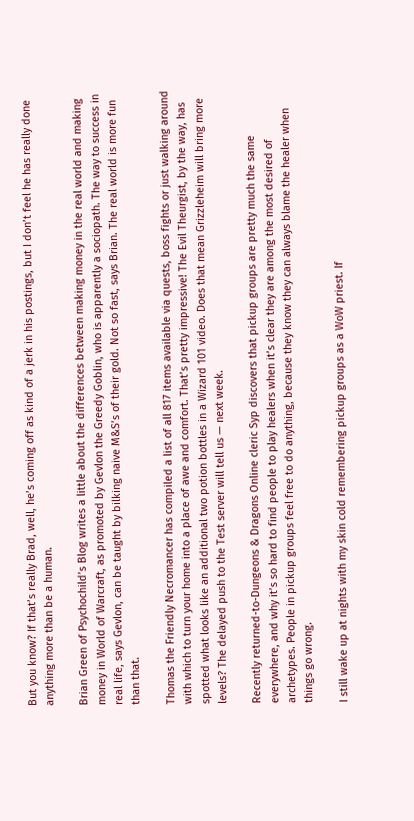But you know? If that’s really Brad, well, he’s coming off as kind of a jerk in his postings, but I don’t feel he has really done anything more than be a human.

Brian Green of Psychochild’s Blog writes a little about the differences between making money in the real world and making money in World of Warcraft, as promoted by Gevlon the Greedy Goblin, who is apparently a sociopath. The way to success in real life, says Gevlon, can be taught by bilking naive M&S’s of their gold. Not so fast, says Brian. The real world is more fun than that.

Thomas the Friendly Necromancer has compiled a list of all 817 items available via quests, boss fights or just walking around with which to turn your home into a place of awe and comfort. That’s pretty impressive! The Evil Theurgist, by the way, has spotted what looks like an additional two potion bottles in a Wizard 101 video. Does that mean Grizzleheim will bring more levels? The delayed push to the Test server will tell us — next week.

Recently returned-to-Dungeons & Dragons Online cleric Syp discovers that pickup groups are pretty much the same everywhere, and why it’s so hard to find people to play healers when it’s clear they are among the most desired of archetypes. People in pickup groups feel free to do anything, because they know they can always blame the healer when things go wrong.

I still wake up at nights with my skin cold remembering pickup groups as a WoW priest. If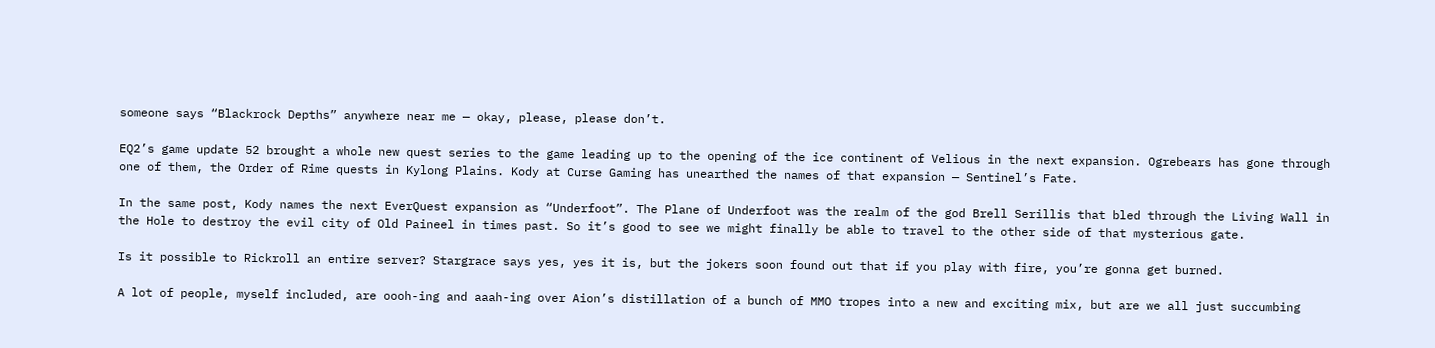someone says “Blackrock Depths” anywhere near me — okay, please, please don’t.

EQ2’s game update 52 brought a whole new quest series to the game leading up to the opening of the ice continent of Velious in the next expansion. Ogrebears has gone through one of them, the Order of Rime quests in Kylong Plains. Kody at Curse Gaming has unearthed the names of that expansion — Sentinel’s Fate.

In the same post, Kody names the next EverQuest expansion as “Underfoot”. The Plane of Underfoot was the realm of the god Brell Serillis that bled through the Living Wall in the Hole to destroy the evil city of Old Paineel in times past. So it’s good to see we might finally be able to travel to the other side of that mysterious gate.

Is it possible to Rickroll an entire server? Stargrace says yes, yes it is, but the jokers soon found out that if you play with fire, you’re gonna get burned.

A lot of people, myself included, are oooh-ing and aaah-ing over Aion’s distillation of a bunch of MMO tropes into a new and exciting mix, but are we all just succumbing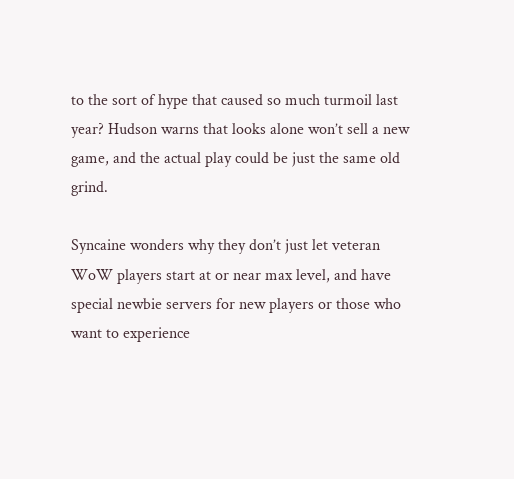to the sort of hype that caused so much turmoil last year? Hudson warns that looks alone won’t sell a new game, and the actual play could be just the same old grind.

Syncaine wonders why they don’t just let veteran WoW players start at or near max level, and have special newbie servers for new players or those who want to experience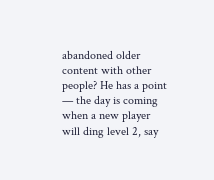abandoned older content with other people? He has a point — the day is coming when a new player will ding level 2, say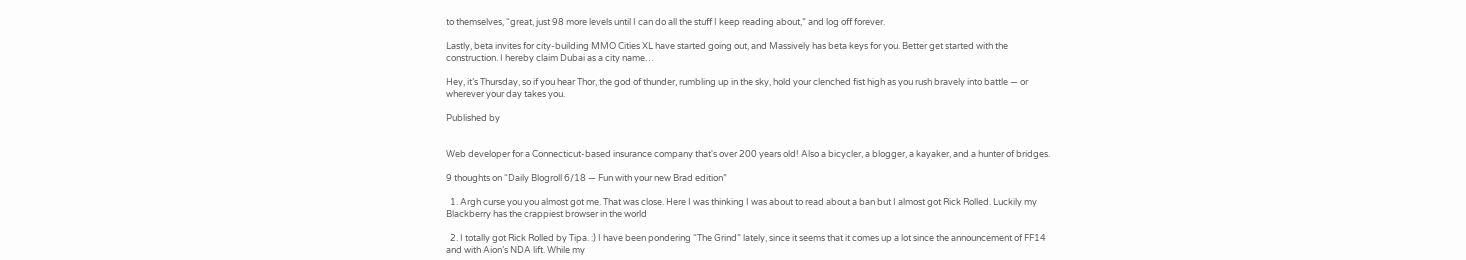to themselves, “great, just 98 more levels until I can do all the stuff I keep reading about,” and log off forever.

Lastly, beta invites for city-building MMO Cities XL have started going out, and Massively has beta keys for you. Better get started with the construction. I hereby claim Dubai as a city name…

Hey, it’s Thursday, so if you hear Thor, the god of thunder, rumbling up in the sky, hold your clenched fist high as you rush bravely into battle — or wherever your day takes you.

Published by


Web developer for a Connecticut-based insurance company that's over 200 years old! Also a bicycler, a blogger, a kayaker, and a hunter of bridges.

9 thoughts on “Daily Blogroll 6/18 — Fun with your new Brad edition”

  1. Argh curse you you almost got me. That was close. Here I was thinking I was about to read about a ban but I almost got Rick Rolled. Luckily my Blackberry has the crappiest browser in the world

  2. I totally got Rick Rolled by Tipa. :) I have been pondering “The Grind” lately, since it seems that it comes up a lot since the announcement of FF14 and with Aion’s NDA lift. While my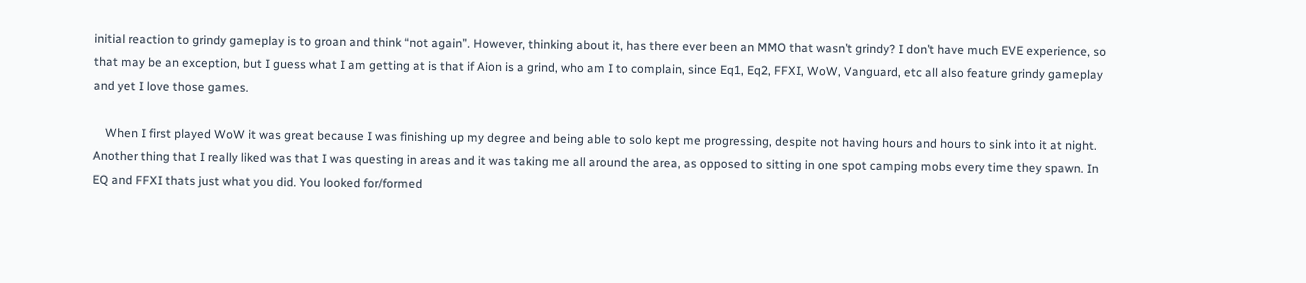initial reaction to grindy gameplay is to groan and think “not again”. However, thinking about it, has there ever been an MMO that wasn’t grindy? I don’t have much EVE experience, so that may be an exception, but I guess what I am getting at is that if Aion is a grind, who am I to complain, since Eq1, Eq2, FFXI, WoW, Vanguard, etc all also feature grindy gameplay and yet I love those games.

    When I first played WoW it was great because I was finishing up my degree and being able to solo kept me progressing, despite not having hours and hours to sink into it at night. Another thing that I really liked was that I was questing in areas and it was taking me all around the area, as opposed to sitting in one spot camping mobs every time they spawn. In EQ and FFXI thats just what you did. You looked for/formed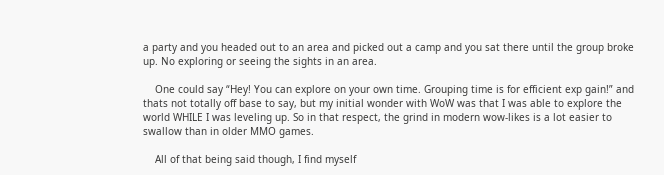a party and you headed out to an area and picked out a camp and you sat there until the group broke up. No exploring or seeing the sights in an area.

    One could say “Hey! You can explore on your own time. Grouping time is for efficient exp gain!” and thats not totally off base to say, but my initial wonder with WoW was that I was able to explore the world WHILE I was leveling up. So in that respect, the grind in modern wow-likes is a lot easier to swallow than in older MMO games.

    All of that being said though, I find myself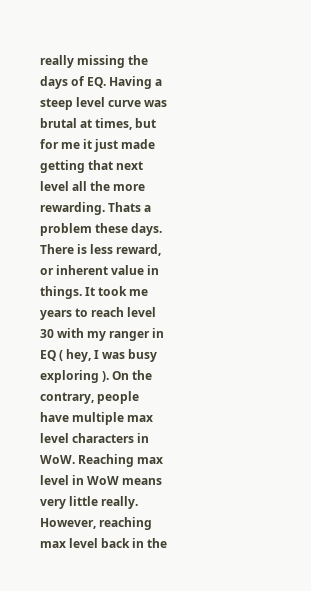really missing the days of EQ. Having a steep level curve was brutal at times, but for me it just made getting that next level all the more rewarding. Thats a problem these days. There is less reward, or inherent value in things. It took me years to reach level 30 with my ranger in EQ ( hey, I was busy exploring ). On the contrary, people have multiple max level characters in WoW. Reaching max level in WoW means very little really. However, reaching max level back in the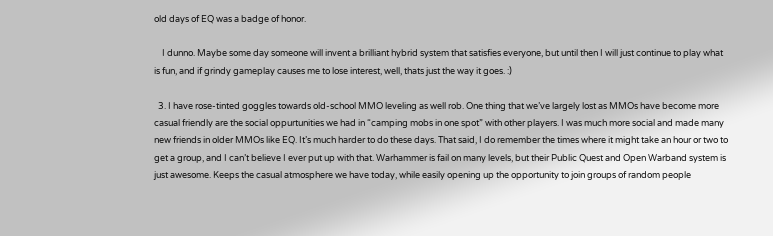old days of EQ was a badge of honor.

    I dunno. Maybe some day someone will invent a brilliant hybrid system that satisfies everyone, but until then I will just continue to play what is fun, and if grindy gameplay causes me to lose interest, well, thats just the way it goes. :)

  3. I have rose-tinted goggles towards old-school MMO leveling as well rob. One thing that we’ve largely lost as MMOs have become more casual friendly are the social oppurtunities we had in “camping mobs in one spot” with other players. I was much more social and made many new friends in older MMOs like EQ. It’s much harder to do these days. That said, I do remember the times where it might take an hour or two to get a group, and I can’t believe I ever put up with that. Warhammer is fail on many levels, but their Public Quest and Open Warband system is just awesome. Keeps the casual atmosphere we have today, while easily opening up the opportunity to join groups of random people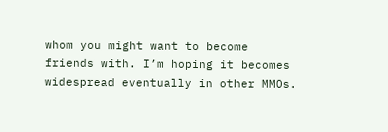whom you might want to become friends with. I’m hoping it becomes widespread eventually in other MMOs.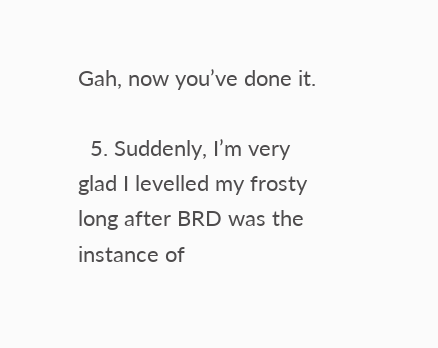Gah, now you’ve done it.

  5. Suddenly, I’m very glad I levelled my frosty long after BRD was the instance of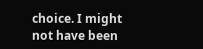choice. I might not have been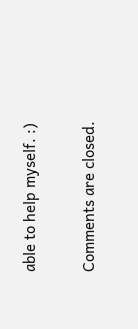able to help myself. :)

Comments are closed.